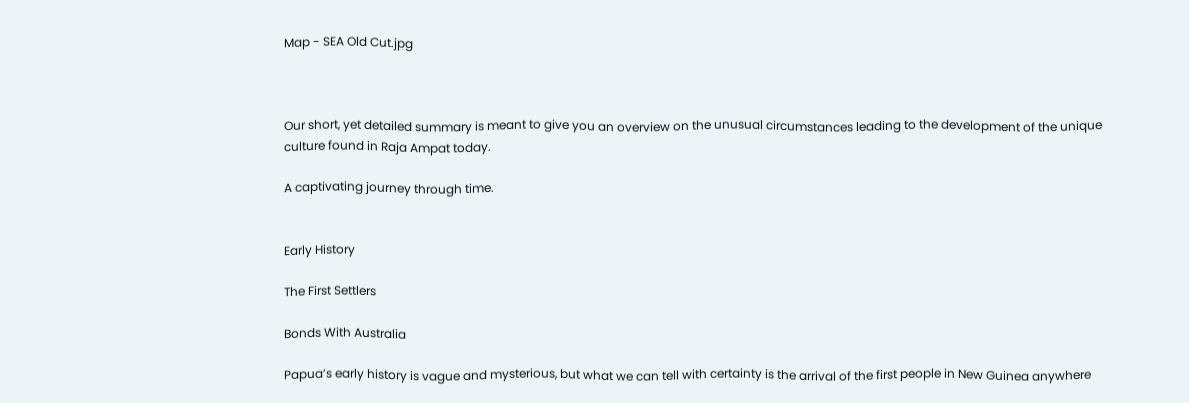Map - SEA Old Cut.jpg



Our short, yet detailed summary is meant to give you an overview on the unusual circumstances leading to the development of the unique culture found in Raja Ampat today.

A captivating journey through time.


Early History

The First Settlers

Bonds With Australia

Papua’s early history is vague and mysterious, but what we can tell with certainty is the arrival of the first people in New Guinea anywhere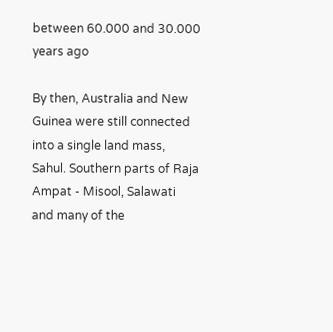between 60.000 and 30.000 years ago

By then, Australia and New Guinea were still connected into a single land mass, Sahul. Southern parts of Raja Ampat - Misool, Salawati and many of the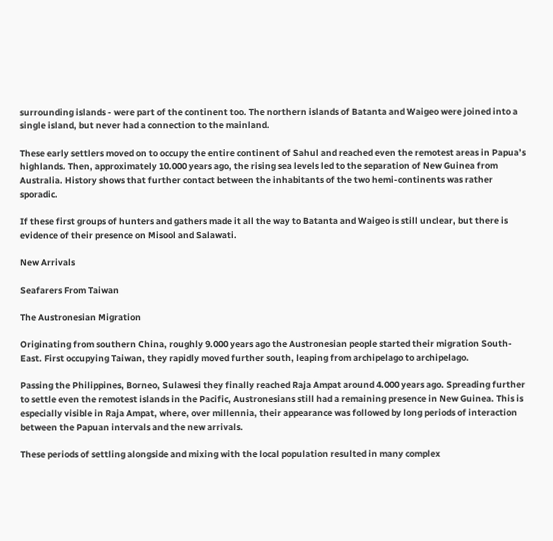surrounding islands - were part of the continent too. The northern islands of Batanta and Waigeo were joined into a single island, but never had a connection to the mainland.

These early settlers moved on to occupy the entire continent of Sahul and reached even the remotest areas in Papua’s highlands. Then, approximately 10.000 years ago, the rising sea levels led to the separation of New Guinea from Australia. History shows that further contact between the inhabitants of the two hemi-continents was rather sporadic.

If these first groups of hunters and gathers made it all the way to Batanta and Waigeo is still unclear, but there is evidence of their presence on Misool and Salawati.

New Arrivals

Seafarers From Taiwan

The Austronesian Migration

Originating from southern China, roughly 9.000 years ago the Austronesian people started their migration South-East. First occupying Taiwan, they rapidly moved further south, leaping from archipelago to archipelago.

Passing the Philippines, Borneo, Sulawesi they finally reached Raja Ampat around 4.000 years ago. Spreading further to settle even the remotest islands in the Pacific, Austronesians still had a remaining presence in New Guinea. This is especially visible in Raja Ampat, where, over millennia, their appearance was followed by long periods of interaction between the Papuan intervals and the new arrivals.

These periods of settling alongside and mixing with the local population resulted in many complex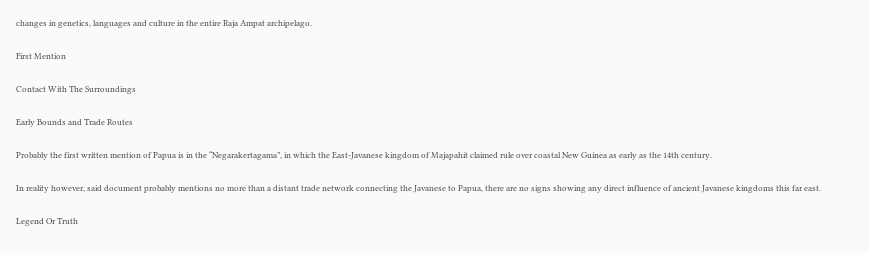changes in genetics, languages and culture in the entire Raja Ampat archipelago.

First Mention

Contact With The Surroundings

Early Bounds and Trade Routes

Probably the first written mention of Papua is in the “Negarakertagama”, in which the East-Javanese kingdom of Majapahit claimed rule over coastal New Guinea as early as the 14th century.

In reality however, said document probably mentions no more than a distant trade network connecting the Javanese to Papua, there are no signs showing any direct influence of ancient Javanese kingdoms this far east.

Legend Or Truth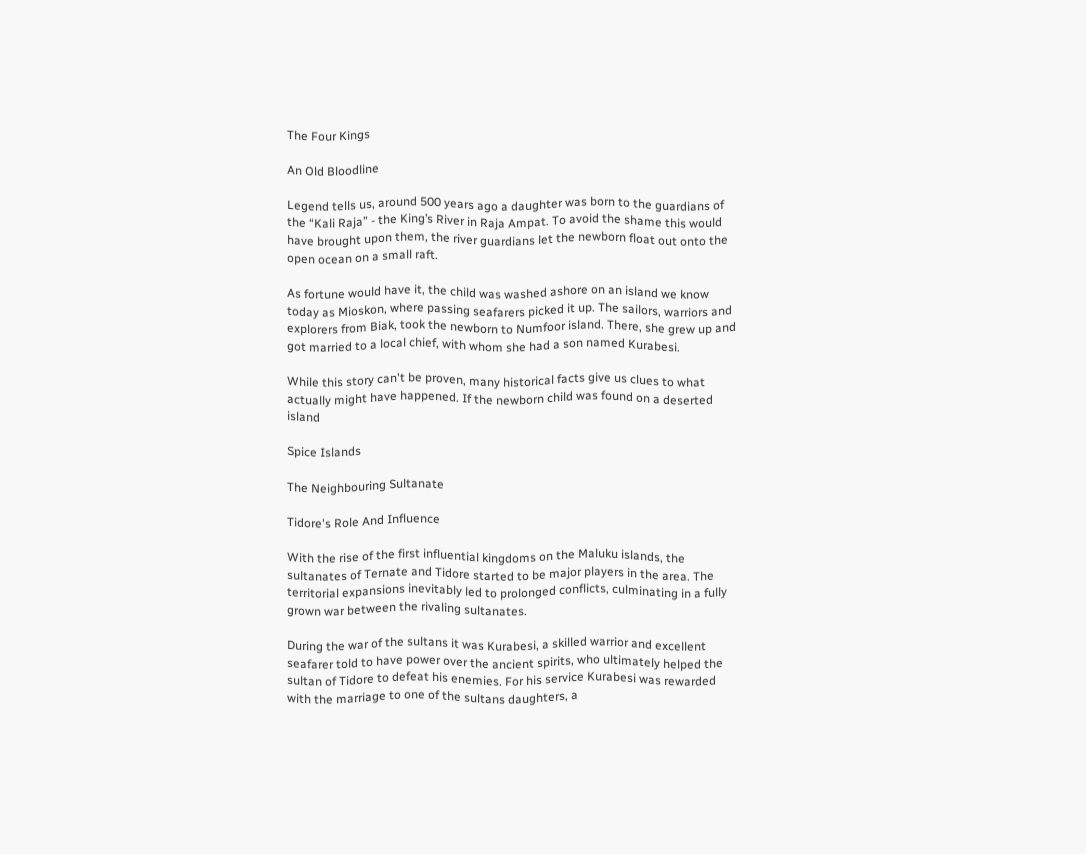The Four Kings

An Old Bloodline

Legend tells us, around 500 years ago a daughter was born to the guardians of the “Kali Raja” - the King’s River in Raja Ampat. To avoid the shame this would have brought upon them, the river guardians let the newborn float out onto the open ocean on a small raft.

As fortune would have it, the child was washed ashore on an island we know today as Mioskon, where passing seafarers picked it up. The sailors, warriors and explorers from Biak, took the newborn to Numfoor island. There, she grew up and got married to a local chief, with whom she had a son named Kurabesi.

While this story can't be proven, many historical facts give us clues to what actually might have happened. If the newborn child was found on a deserted island

Spice Islands

The Neighbouring Sultanate

Tidore's Role And Influence

With the rise of the first influential kingdoms on the Maluku islands, the sultanates of Ternate and Tidore started to be major players in the area. The territorial expansions inevitably led to prolonged conflicts, culminating in a fully grown war between the rivaling sultanates.

During the war of the sultans it was Kurabesi, a skilled warrior and excellent seafarer told to have power over the ancient spirits, who ultimately helped the sultan of Tidore to defeat his enemies. For his service Kurabesi was rewarded with the marriage to one of the sultans daughters, a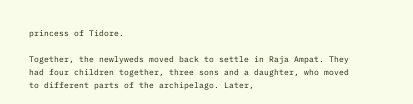princess of Tidore.

Together, the newlyweds moved back to settle in Raja Ampat. They had four children together, three sons and a daughter, who moved to different parts of the archipelago. Later,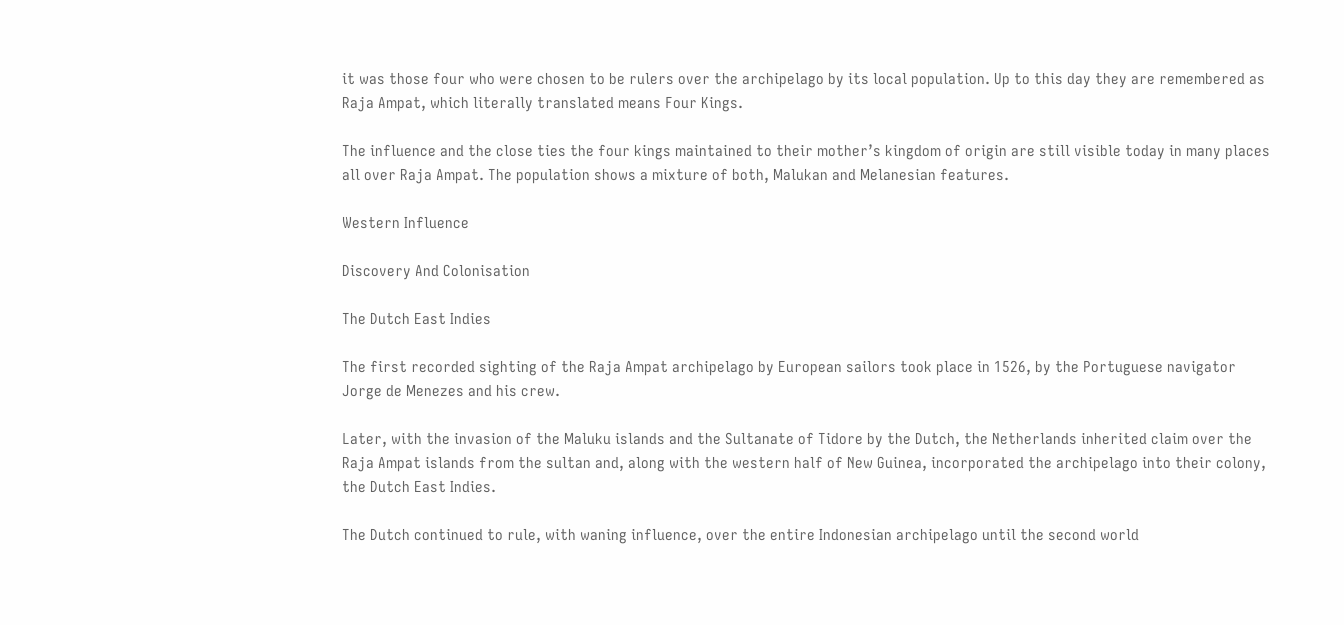it was those four who were chosen to be rulers over the archipelago by its local population. Up to this day they are remembered as Raja Ampat, which literally translated means Four Kings.

The influence and the close ties the four kings maintained to their mother’s kingdom of origin are still visible today in many places all over Raja Ampat. The population shows a mixture of both, Malukan and Melanesian features.

Western Influence

Discovery And Colonisation

The Dutch East Indies

The first recorded sighting of the Raja Ampat archipelago by European sailors took place in 1526, by the Portuguese navigator Jorge de Menezes and his crew.

Later, with the invasion of the Maluku islands and the Sultanate of Tidore by the Dutch, the Netherlands inherited claim over the Raja Ampat islands from the sultan and, along with the western half of New Guinea, incorporated the archipelago into their colony, the Dutch East Indies.

The Dutch continued to rule, with waning influence, over the entire Indonesian archipelago until the second world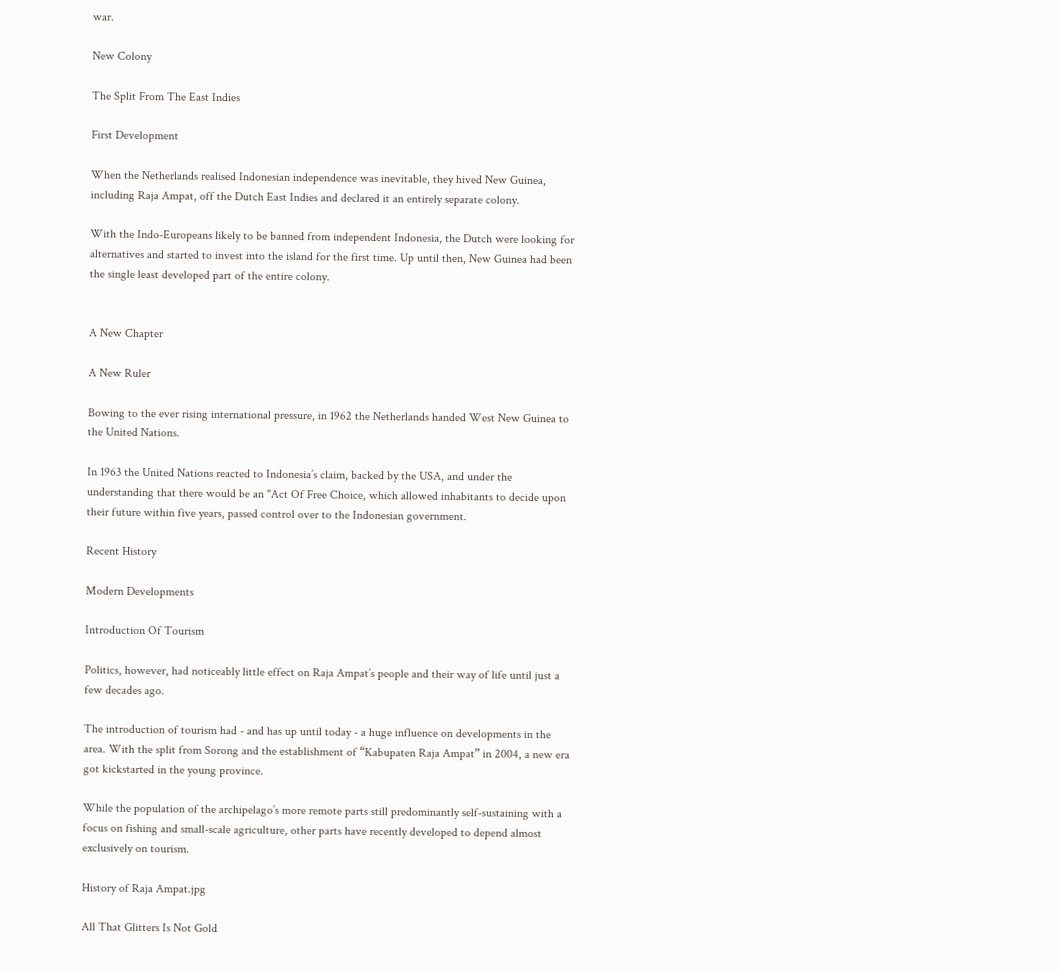war.

New Colony

The Split From The East Indies

First Development

When the Netherlands realised Indonesian independence was inevitable, they hived New Guinea, including Raja Ampat, off the Dutch East Indies and declared it an entirely separate colony.

With the Indo-Europeans likely to be banned from independent Indonesia, the Dutch were looking for alternatives and started to invest into the island for the first time. Up until then, New Guinea had been the single least developed part of the entire colony.


A New Chapter

A New Ruler

Bowing to the ever rising international pressure, in 1962 the Netherlands handed West New Guinea to the United Nations.

In 1963 the United Nations reacted to Indonesia’s claim, backed by the USA, and under the understanding that there would be an "Act Of Free Choice, which allowed inhabitants to decide upon their future within five years, passed control over to the Indonesian government.

Recent History

Modern Developments

Introduction Of Tourism

Politics, however, had noticeably little effect on Raja Ampat’s people and their way of life until just a few decades ago.

The introduction of tourism had - and has up until today - a huge influence on developments in the area. With the split from Sorong and the establishment of “Kabupaten Raja Ampat” in 2004, a new era got kickstarted in the young province.

While the population of the archipelago’s more remote parts still predominantly self-sustaining with a focus on fishing and small-scale agriculture, other parts have recently developed to depend almost exclusively on tourism.

History of Raja Ampat.jpg

All That Glitters Is Not Gold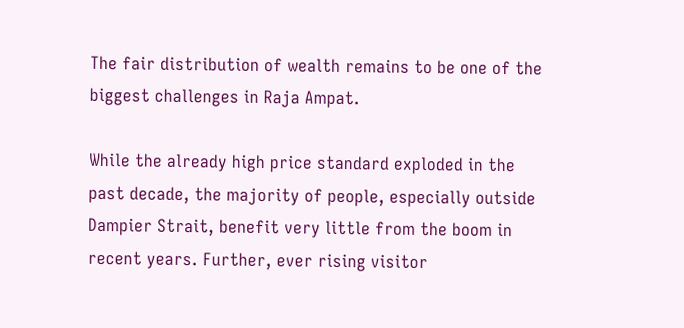The fair distribution of wealth remains to be one of the biggest challenges in Raja Ampat.

While the already high price standard exploded in the past decade, the majority of people, especially outside Dampier Strait, benefit very little from the boom in recent years. Further, ever rising visitor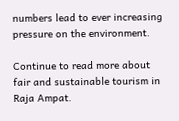numbers lead to ever increasing pressure on the environment.

Continue to read more about fair and sustainable tourism in Raja Ampat.